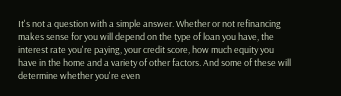It's not a question with a simple answer. Whether or not refinancing makes sense for you will depend on the type of loan you have, the interest rate you're paying, your credit score, how much equity you have in the home and a variety of other factors. And some of these will determine whether you're even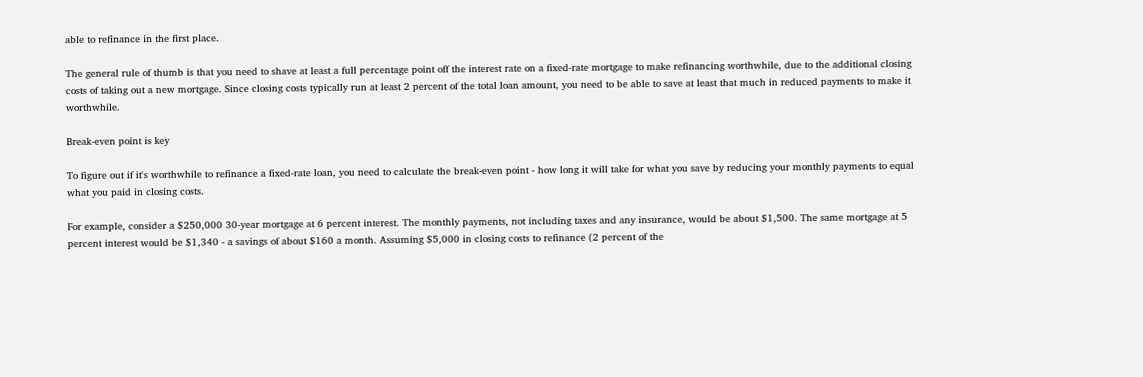able to refinance in the first place.

The general rule of thumb is that you need to shave at least a full percentage point off the interest rate on a fixed-rate mortgage to make refinancing worthwhile, due to the additional closing costs of taking out a new mortgage. Since closing costs typically run at least 2 percent of the total loan amount, you need to be able to save at least that much in reduced payments to make it worthwhile.

Break-even point is key

To figure out if it's worthwhile to refinance a fixed-rate loan, you need to calculate the break-even point - how long it will take for what you save by reducing your monthly payments to equal what you paid in closing costs.

For example, consider a $250,000 30-year mortgage at 6 percent interest. The monthly payments, not including taxes and any insurance, would be about $1,500. The same mortgage at 5 percent interest would be $1,340 - a savings of about $160 a month. Assuming $5,000 in closing costs to refinance (2 percent of the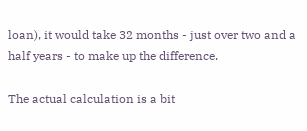loan), it would take 32 months - just over two and a half years - to make up the difference.

The actual calculation is a bit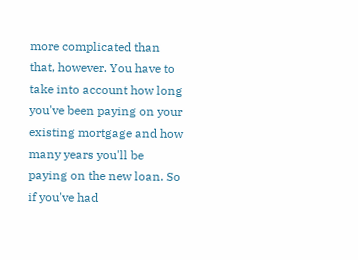more complicated than that, however. You have to take into account how long you've been paying on your existing mortgage and how many years you'll be paying on the new loan. So if you've had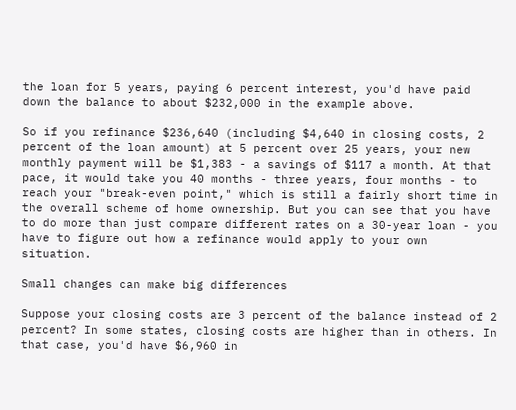the loan for 5 years, paying 6 percent interest, you'd have paid down the balance to about $232,000 in the example above.

So if you refinance $236,640 (including $4,640 in closing costs, 2 percent of the loan amount) at 5 percent over 25 years, your new monthly payment will be $1,383 - a savings of $117 a month. At that pace, it would take you 40 months - three years, four months - to reach your "break-even point," which is still a fairly short time in the overall scheme of home ownership. But you can see that you have to do more than just compare different rates on a 30-year loan - you have to figure out how a refinance would apply to your own situation.

Small changes can make big differences

Suppose your closing costs are 3 percent of the balance instead of 2 percent? In some states, closing costs are higher than in others. In that case, you'd have $6,960 in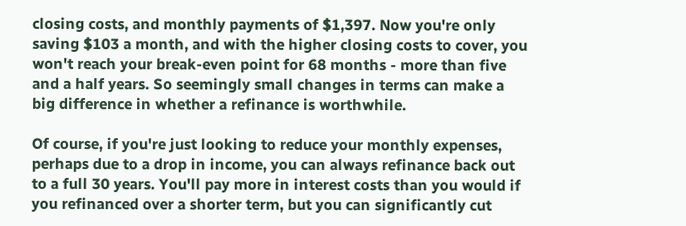closing costs, and monthly payments of $1,397. Now you're only saving $103 a month, and with the higher closing costs to cover, you won't reach your break-even point for 68 months - more than five and a half years. So seemingly small changes in terms can make a big difference in whether a refinance is worthwhile.

Of course, if you're just looking to reduce your monthly expenses, perhaps due to a drop in income, you can always refinance back out to a full 30 years. You'll pay more in interest costs than you would if you refinanced over a shorter term, but you can significantly cut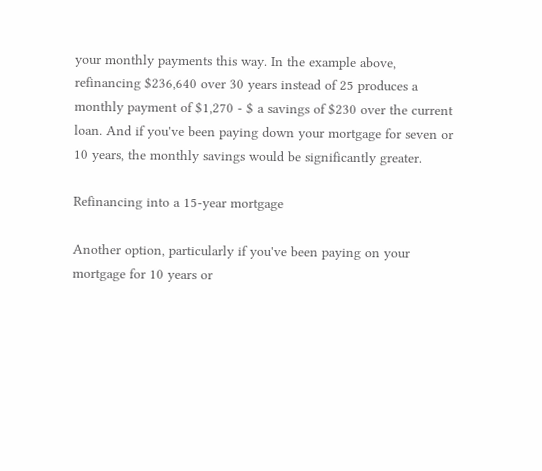your monthly payments this way. In the example above, refinancing $236,640 over 30 years instead of 25 produces a monthly payment of $1,270 - $ a savings of $230 over the current loan. And if you've been paying down your mortgage for seven or 10 years, the monthly savings would be significantly greater.

Refinancing into a 15-year mortgage

Another option, particularly if you've been paying on your mortgage for 10 years or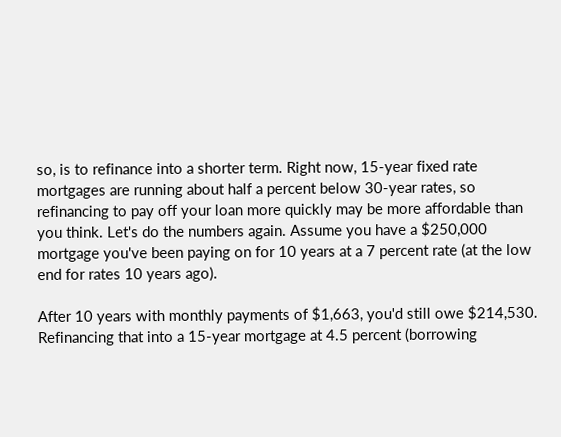so, is to refinance into a shorter term. Right now, 15-year fixed rate mortgages are running about half a percent below 30-year rates, so refinancing to pay off your loan more quickly may be more affordable than you think. Let's do the numbers again. Assume you have a $250,000 mortgage you've been paying on for 10 years at a 7 percent rate (at the low end for rates 10 years ago).

After 10 years with monthly payments of $1,663, you'd still owe $214,530. Refinancing that into a 15-year mortgage at 4.5 percent (borrowing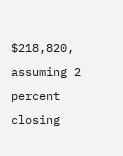$218,820, assuming 2 percent closing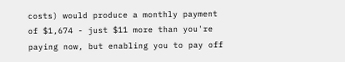costs) would produce a monthly payment of $1,674 - just $11 more than you're paying now, but enabling you to pay off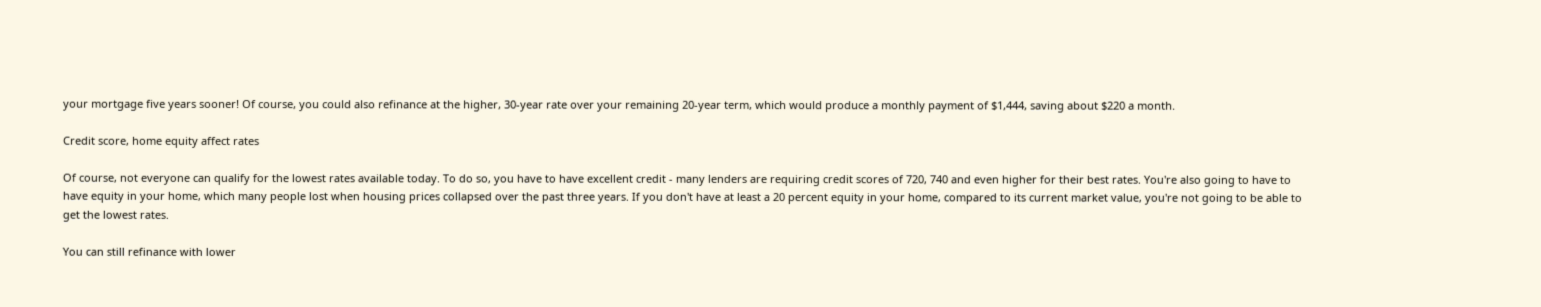your mortgage five years sooner! Of course, you could also refinance at the higher, 30-year rate over your remaining 20-year term, which would produce a monthly payment of $1,444, saving about $220 a month.

Credit score, home equity affect rates

Of course, not everyone can qualify for the lowest rates available today. To do so, you have to have excellent credit - many lenders are requiring credit scores of 720, 740 and even higher for their best rates. You're also going to have to have equity in your home, which many people lost when housing prices collapsed over the past three years. If you don't have at least a 20 percent equity in your home, compared to its current market value, you're not going to be able to get the lowest rates.

You can still refinance with lower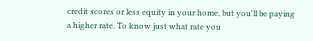credit scores or less equity in your home, but you'll be paying a higher rate. To know just what rate you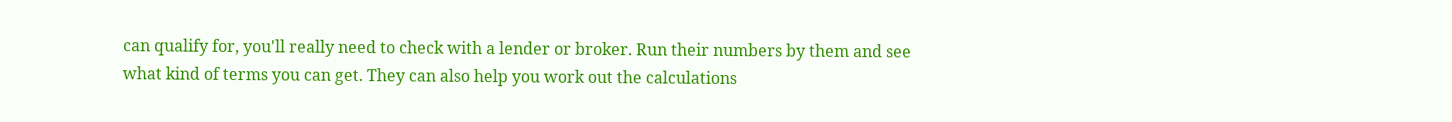can qualify for, you'll really need to check with a lender or broker. Run their numbers by them and see what kind of terms you can get. They can also help you work out the calculations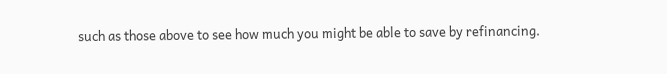such as those above to see how much you might be able to save by refinancing.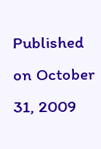Published on October 31, 2009